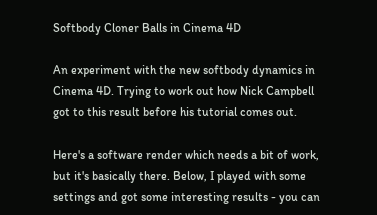Softbody Cloner Balls in Cinema 4D

An experiment with the new softbody dynamics in Cinema 4D. Trying to work out how Nick Campbell got to this result before his tutorial comes out.

Here's a software render which needs a bit of work, but it's basically there. Below, I played with some settings and got some interesting results - you can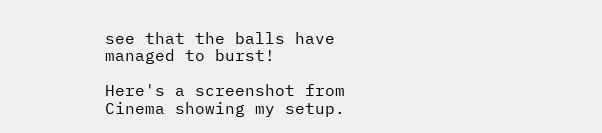see that the balls have managed to burst!

Here's a screenshot from Cinema showing my setup.